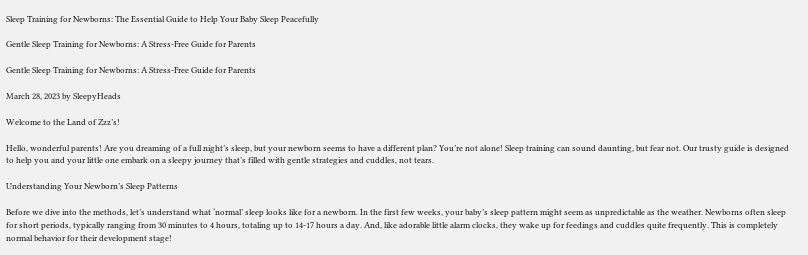Sleep Training for Newborns: The Essential Guide to Help Your Baby Sleep Peacefully

Gentle Sleep Training for Newborns: A Stress-Free Guide for Parents

Gentle Sleep Training for Newborns: A Stress-Free Guide for Parents

March 28, 2023 by SleepyHeads

Welcome to the Land of Zzz’s!

Hello, wonderful parents! Are you dreaming of a full night’s sleep, but your newborn seems to have a different plan? You’re not alone! Sleep training can sound daunting, but fear not. Our trusty guide is designed to help you and your little one embark on a sleepy journey that’s filled with gentle strategies and cuddles, not tears.

Understanding Your Newborn’s Sleep Patterns

Before we dive into the methods, let’s understand what ‘normal’ sleep looks like for a newborn. In the first few weeks, your baby’s sleep pattern might seem as unpredictable as the weather. Newborns often sleep for short periods, typically ranging from 30 minutes to 4 hours, totaling up to 14-17 hours a day. And, like adorable little alarm clocks, they wake up for feedings and cuddles quite frequently. This is completely normal behavior for their development stage!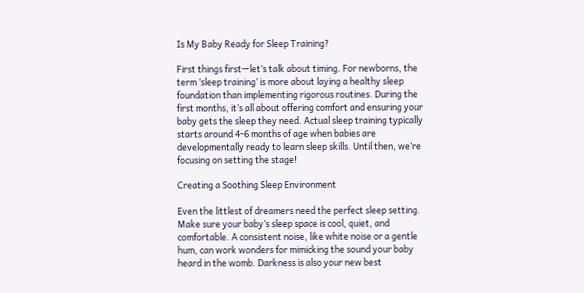Is My Baby Ready for Sleep Training?

First things first—let’s talk about timing. For newborns, the term ‘sleep training’ is more about laying a healthy sleep foundation than implementing rigorous routines. During the first months, it’s all about offering comfort and ensuring your baby gets the sleep they need. Actual sleep training typically starts around 4-6 months of age when babies are developmentally ready to learn sleep skills. Until then, we’re focusing on setting the stage!

Creating a Soothing Sleep Environment

Even the littlest of dreamers need the perfect sleep setting. Make sure your baby’s sleep space is cool, quiet, and comfortable. A consistent noise, like white noise or a gentle hum, can work wonders for mimicking the sound your baby heard in the womb. Darkness is also your new best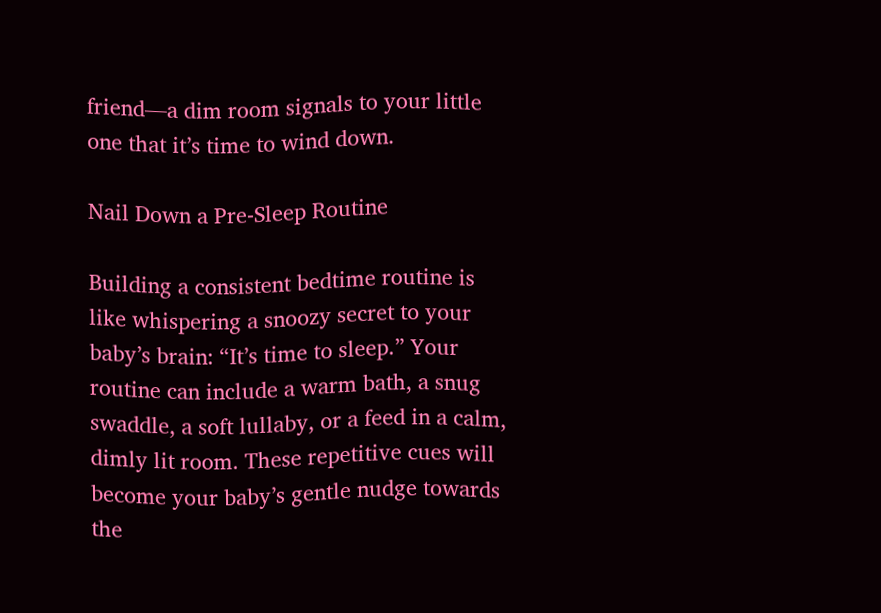friend—a dim room signals to your little one that it’s time to wind down.

Nail Down a Pre-Sleep Routine

Building a consistent bedtime routine is like whispering a snoozy secret to your baby’s brain: “It’s time to sleep.” Your routine can include a warm bath, a snug swaddle, a soft lullaby, or a feed in a calm, dimly lit room. These repetitive cues will become your baby’s gentle nudge towards the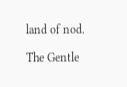land of nod.

The Gentle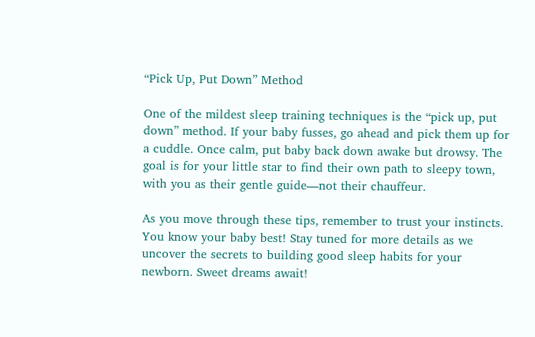“Pick Up, Put Down” Method

One of the mildest sleep training techniques is the “pick up, put down” method. If your baby fusses, go ahead and pick them up for a cuddle. Once calm, put baby back down awake but drowsy. The goal is for your little star to find their own path to sleepy town, with you as their gentle guide—not their chauffeur.

As you move through these tips, remember to trust your instincts. You know your baby best! Stay tuned for more details as we uncover the secrets to building good sleep habits for your newborn. Sweet dreams await!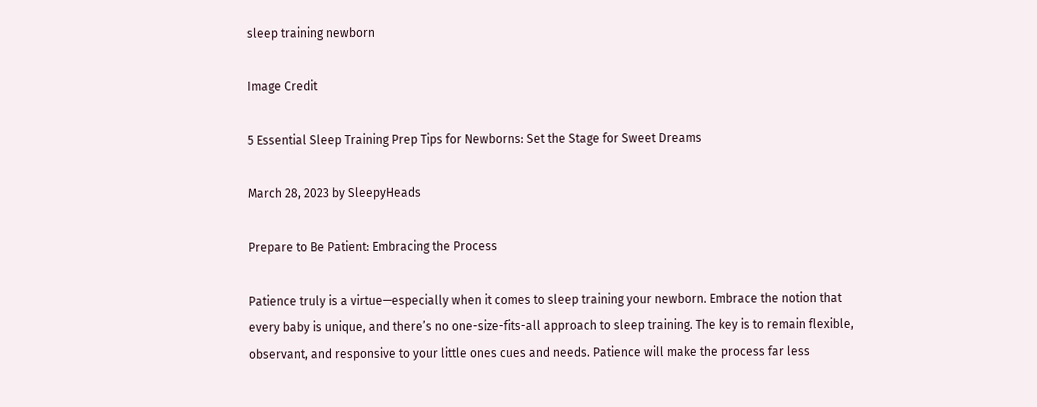sleep training newborn

Image Credit

5 Essential Sleep Training Prep Tips for Newborns: Set the Stage for Sweet Dreams

March 28, 2023 by SleepyHeads

Prepare to Be Patient: Embracing the Process

Patience truly is a virtue—especially when it comes to sleep training your newborn. Embrace the notion that every baby is unique, and there’s no one-size-fits-all approach to sleep training. The key is to remain flexible, observant, and responsive to your little ones cues and needs. Patience will make the process far less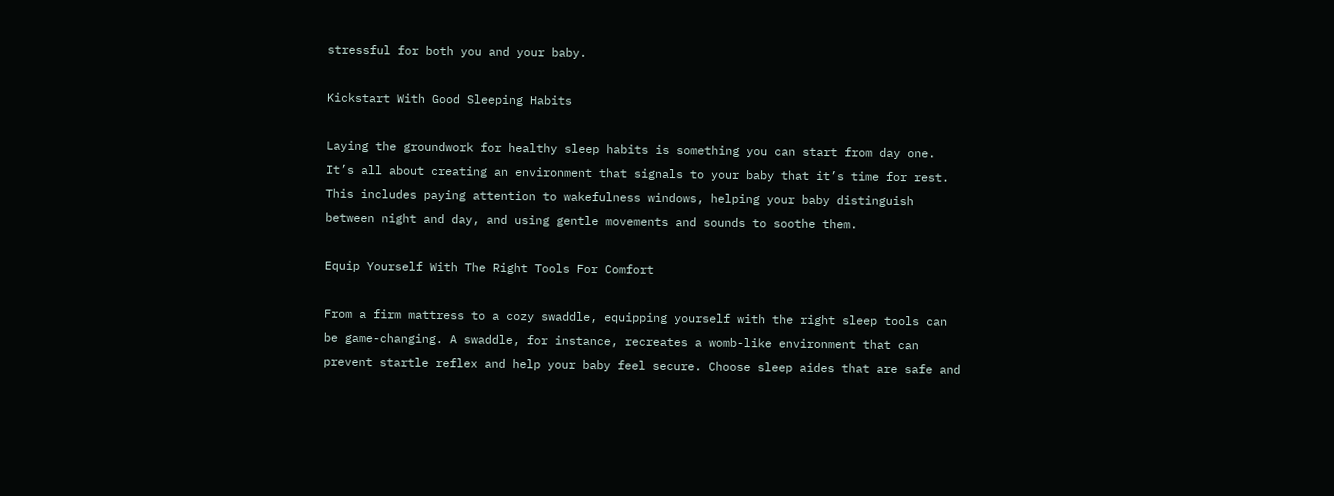stressful for both you and your baby.

Kickstart With Good Sleeping Habits

Laying the groundwork for healthy sleep habits is something you can start from day one. It’s all about creating an environment that signals to your baby that it’s time for rest. This includes paying attention to wakefulness windows, helping your baby distinguish between night and day, and using gentle movements and sounds to soothe them.

Equip Yourself With The Right Tools For Comfort

From a firm mattress to a cozy swaddle, equipping yourself with the right sleep tools can be game-changing. A swaddle, for instance, recreates a womb-like environment that can prevent startle reflex and help your baby feel secure. Choose sleep aides that are safe and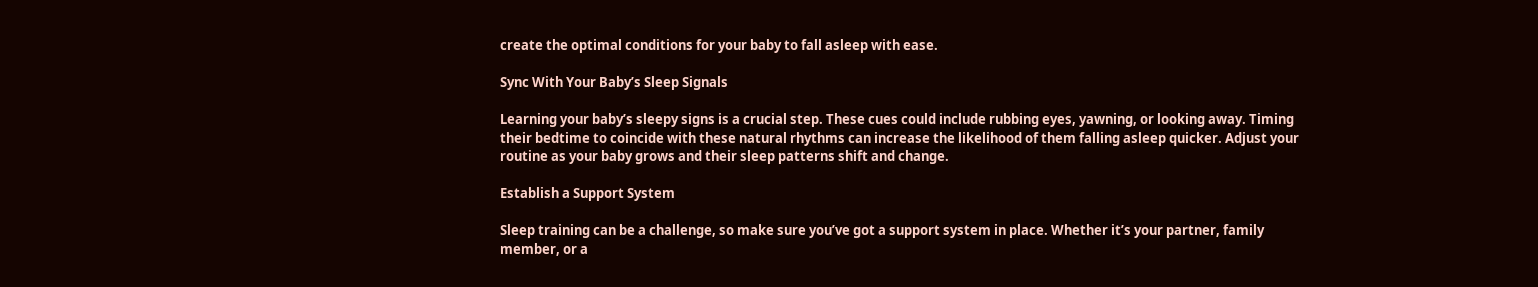create the optimal conditions for your baby to fall asleep with ease.

Sync With Your Baby’s Sleep Signals

Learning your baby’s sleepy signs is a crucial step. These cues could include rubbing eyes, yawning, or looking away. Timing their bedtime to coincide with these natural rhythms can increase the likelihood of them falling asleep quicker. Adjust your routine as your baby grows and their sleep patterns shift and change.

Establish a Support System

Sleep training can be a challenge, so make sure you’ve got a support system in place. Whether it’s your partner, family member, or a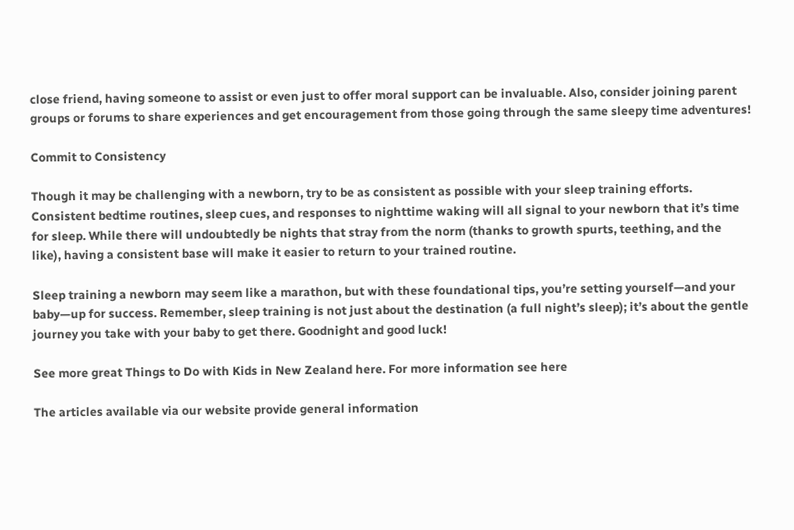close friend, having someone to assist or even just to offer moral support can be invaluable. Also, consider joining parent groups or forums to share experiences and get encouragement from those going through the same sleepy time adventures!

Commit to Consistency

Though it may be challenging with a newborn, try to be as consistent as possible with your sleep training efforts. Consistent bedtime routines, sleep cues, and responses to nighttime waking will all signal to your newborn that it’s time for sleep. While there will undoubtedly be nights that stray from the norm (thanks to growth spurts, teething, and the like), having a consistent base will make it easier to return to your trained routine.

Sleep training a newborn may seem like a marathon, but with these foundational tips, you’re setting yourself—and your baby—up for success. Remember, sleep training is not just about the destination (a full night’s sleep); it’s about the gentle journey you take with your baby to get there. Goodnight and good luck!

See more great Things to Do with Kids in New Zealand here. For more information see here

The articles available via our website provide general information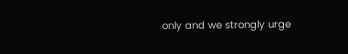only and we strongly urge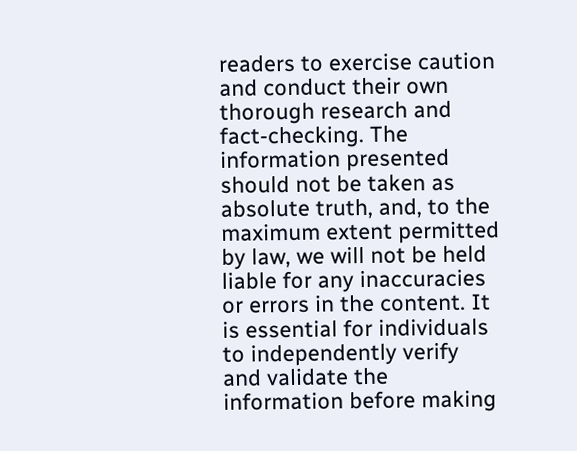readers to exercise caution and conduct their own thorough research and fact-checking. The information presented should not be taken as absolute truth, and, to the maximum extent permitted by law, we will not be held liable for any inaccuracies or errors in the content. It is essential for individuals to independently verify and validate the information before making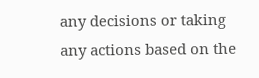any decisions or taking any actions based on the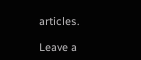articles.

Leave a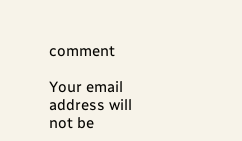comment

Your email address will not be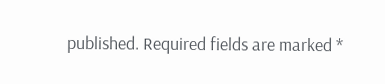published. Required fields are marked *